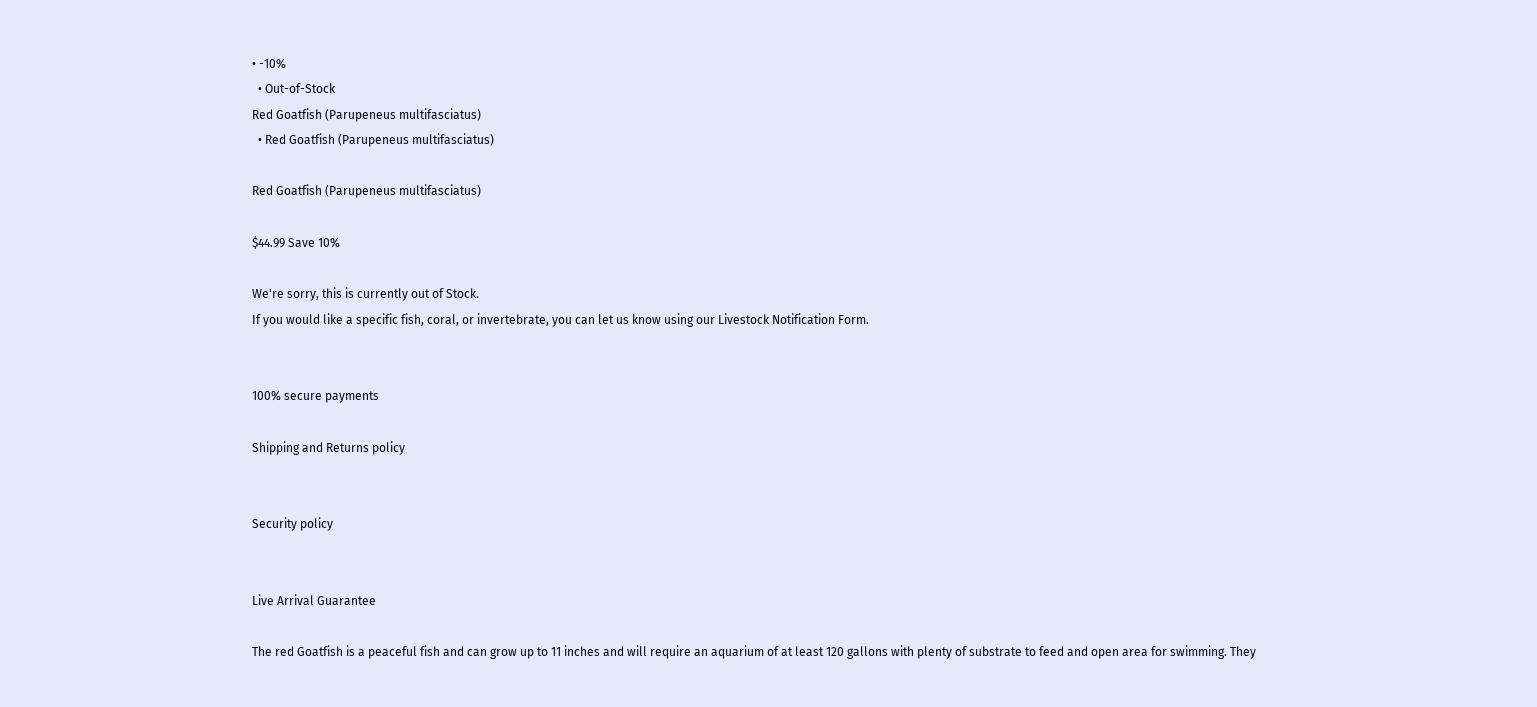• -10%
  • Out-of-Stock
Red Goatfish (Parupeneus multifasciatus)
  • Red Goatfish (Parupeneus multifasciatus)

Red Goatfish (Parupeneus multifasciatus)

$44.99 Save 10%

We're sorry, this is currently out of Stock.
If you would like a specific fish, coral, or invertebrate, you can let us know using our Livestock Notification Form.


100% secure payments

Shipping and Returns policy


Security policy


Live Arrival Guarantee

The red Goatfish is a peaceful fish and can grow up to 11 inches and will require an aquarium of at least 120 gallons with plenty of substrate to feed and open area for swimming. They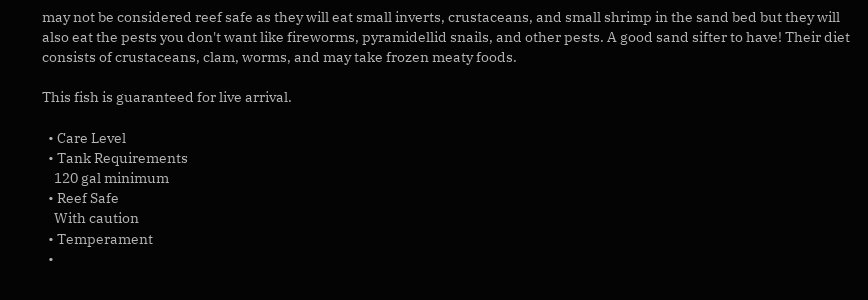may not be considered reef safe as they will eat small inverts, crustaceans, and small shrimp in the sand bed but they will also eat the pests you don't want like fireworms, pyramidellid snails, and other pests. A good sand sifter to have! Their diet consists of crustaceans, clam, worms, and may take frozen meaty foods.

This fish is guaranteed for live arrival.

  • Care Level
  • Tank Requirements
    120 gal minimum
  • Reef Safe
    With caution
  • Temperament
  •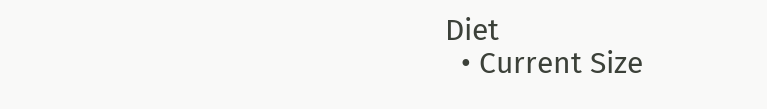Diet
  • Current Size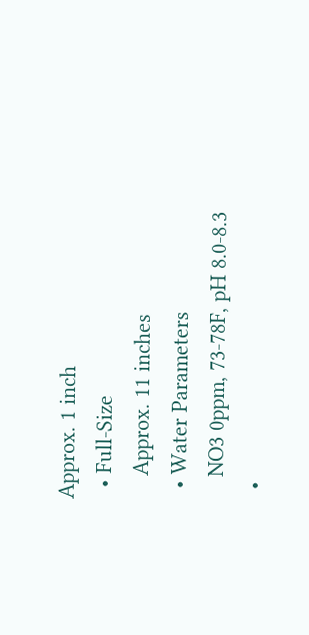Approx. 1 inch
  • Full-Size
    Approx. 11 inches
  • Water Parameters
    NO3 0ppm, 73-78F, pH 8.0-8.3
  •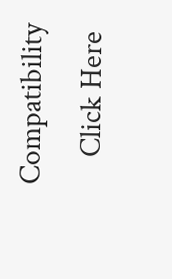Compatibility
    Click Here